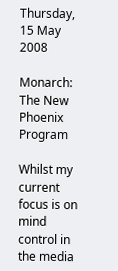Thursday, 15 May 2008

Monarch: The New Phoenix Program

Whilst my current focus is on mind control in the media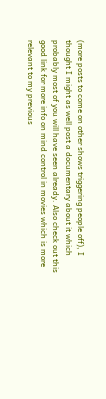(more posts to come on other shows triggering people off), I thought I might as well post a documentary about it which probably most of you will have seen already. Also check out this good link for more info on mind control in movies which is more relevant to my previous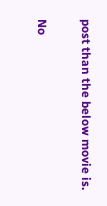post than the below movie is.

No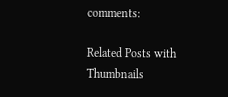comments:

Related Posts with Thumbnails